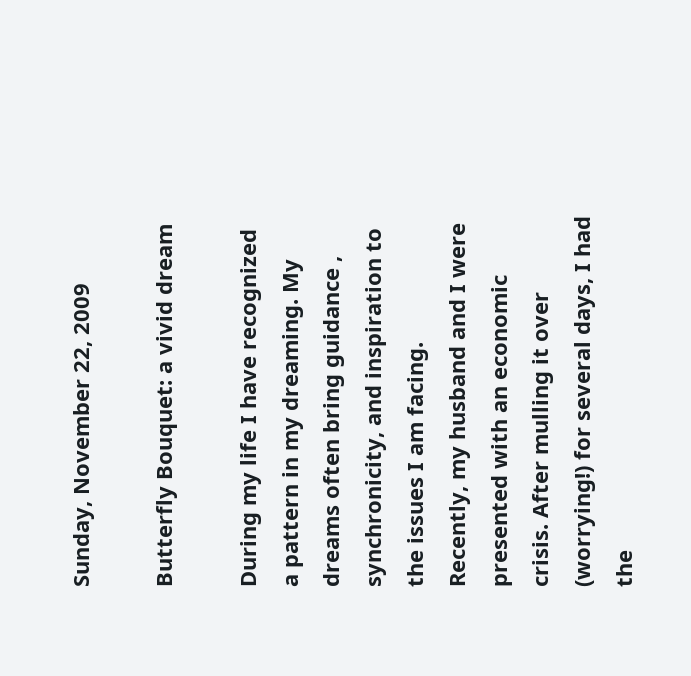Sunday, November 22, 2009

Butterfly Bouquet: a vivid dream

During my life I have recognized a pattern in my dreaming. My dreams often bring guidance , synchronicity, and inspiration to the issues I am facing.
Recently, my husband and I were presented with an economic crisis. After mulling it over (worrying!) for several days, I had the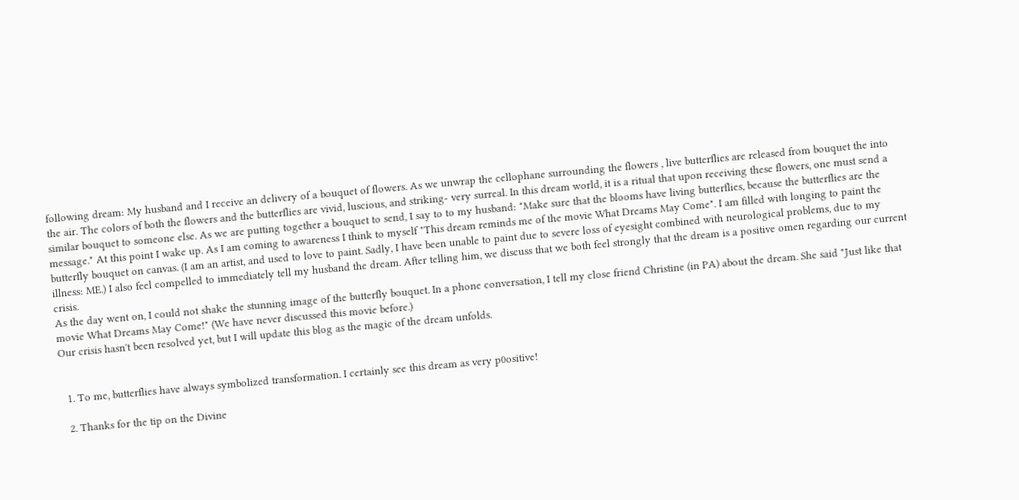following dream: My husband and I receive an delivery of a bouquet of flowers. As we unwrap the cellophane surrounding the flowers , live butterflies are released from bouquet the into the air. The colors of both the flowers and the butterflies are vivid, luscious, and striking- very surreal. In this dream world, it is a ritual that upon receiving these flowers, one must send a similar bouquet to someone else. As we are putting together a bouquet to send, I say to to my husband: "Make sure that the blooms have living butterflies, because the butterflies are the message." At this point I wake up. As I am coming to awareness I think to myself "This dream reminds me of the movie What Dreams May Come". I am filled with longing to paint the butterfly bouquet on canvas. (I am an artist, and used to love to paint. Sadly, I have been unable to paint due to severe loss of eyesight combined with neurological problems, due to my illness: ME.) I also feel compelled to immediately tell my husband the dream. After telling him, we discuss that we both feel strongly that the dream is a positive omen regarding our current crisis.
As the day went on, I could not shake the stunning image of the butterfly bouquet. In a phone conversation, I tell my close friend Christine (in PA) about the dream. She said "Just like that movie What Dreams May Come!" (We have never discussed this movie before.)
Our crisis hasn't been resolved yet, but I will update this blog as the magic of the dream unfolds.


  1. To me, butterflies have always symbolized transformation. I certainly see this dream as very p0ositive!

  2. Thanks for the tip on the Divine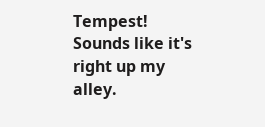Tempest! Sounds like it's right up my alley.